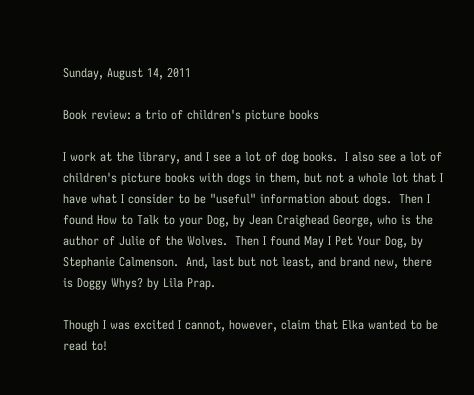Sunday, August 14, 2011

Book review: a trio of children's picture books

I work at the library, and I see a lot of dog books.  I also see a lot of children's picture books with dogs in them, but not a whole lot that I have what I consider to be "useful" information about dogs.  Then I found How to Talk to your Dog, by Jean Craighead George, who is the author of Julie of the Wolves.  Then I found May I Pet Your Dog, by Stephanie Calmenson.  And, last but not least, and brand new, there is Doggy Whys? by Lila Prap.

Though I was excited I cannot, however, claim that Elka wanted to be read to!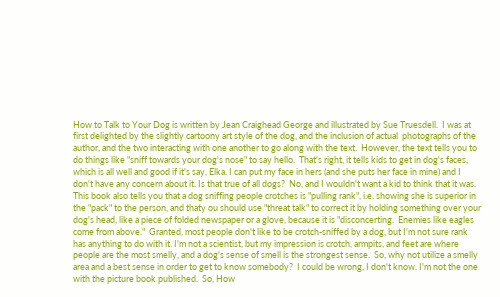How to Talk to Your Dog is written by Jean Craighead George and illustrated by Sue Truesdell.  I was at first delighted by the slightly cartoony art style of the dog, and the inclusion of actual  photographs of the author, and the two interacting with one another to go along with the text.  However, the text tells you to do things like "sniff towards your dog's nose" to say hello.  That's right, it tells kids to get in dog's faces, which is all well and good if it's say, Elka. I can put my face in hers (and she puts her face in mine) and I don't have any concern about it. Is that true of all dogs?  No, and I wouldn't want a kid to think that it was. This book also tells you that a dog sniffing people crotches is "pulling rank", i.e. showing she is superior in the "pack" to the person, and thaty ou should use "threat talk" to correct it by holding something over your dog's head, like a piece of folded newspaper or a glove, because it is "disconcerting.  Enemies like eagles come from above."  Granted, most people don't like to be crotch-sniffed by a dog, but I'm not sure rank has anything to do with it. I'm not a scientist, but my impression is crotch, armpits, and feet are where people are the most smelly, and a dog's sense of smell is the strongest sense.  So, why not utilize a smelly area and a best sense in order to get to know somebody?  I could be wrong, I don't know. I'm not the one with the picture book published.  So, How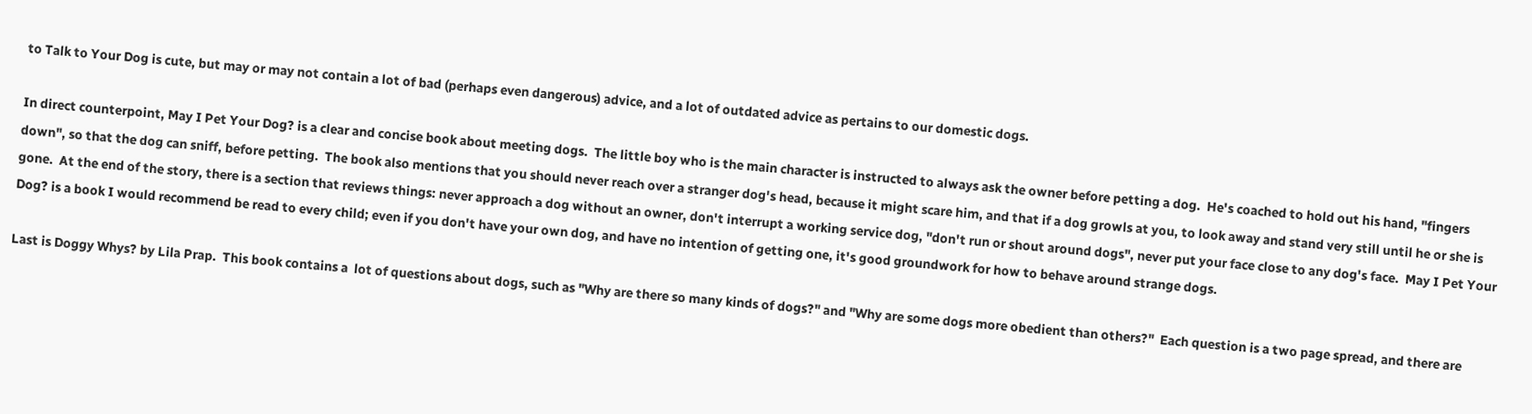to Talk to Your Dog is cute, but may or may not contain a lot of bad (perhaps even dangerous) advice, and a lot of outdated advice as pertains to our domestic dogs.

In direct counterpoint, May I Pet Your Dog? is a clear and concise book about meeting dogs.  The little boy who is the main character is instructed to always ask the owner before petting a dog.  He's coached to hold out his hand, "fingers down", so that the dog can sniff, before petting.  The book also mentions that you should never reach over a stranger dog's head, because it might scare him, and that if a dog growls at you, to look away and stand very still until he or she is gone.  At the end of the story, there is a section that reviews things: never approach a dog without an owner, don't interrupt a working service dog, "don't run or shout around dogs", never put your face close to any dog's face.  May I Pet Your Dog? is a book I would recommend be read to every child; even if you don't have your own dog, and have no intention of getting one, it's good groundwork for how to behave around strange dogs.

Last is Doggy Whys? by Lila Prap.  This book contains a  lot of questions about dogs, such as "Why are there so many kinds of dogs?" and "Why are some dogs more obedient than others?"  Each question is a two page spread, and there are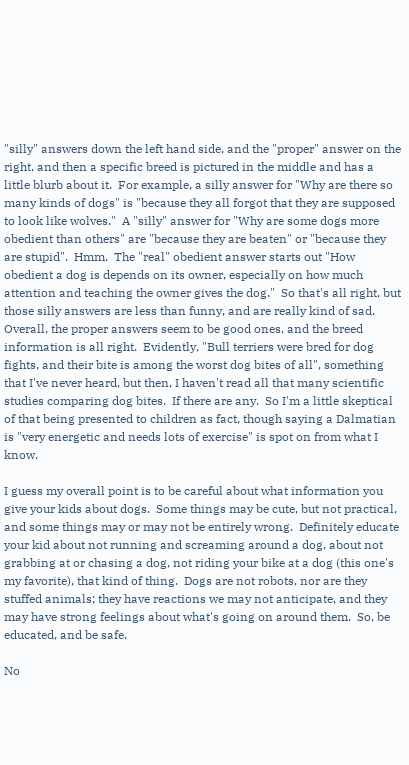"silly" answers down the left hand side, and the "proper" answer on the right, and then a specific breed is pictured in the middle and has a little blurb about it.  For example, a silly answer for "Why are there so many kinds of dogs" is "because they all forgot that they are supposed to look like wolves."  A "silly" answer for "Why are some dogs more obedient than others" are "because they are beaten" or "because they are stupid".  Hmm.  The "real" obedient answer starts out "How obedient a dog is depends on its owner, especially on how much attention and teaching the owner gives the dog."  So that's all right, but those silly answers are less than funny, and are really kind of sad.  Overall, the proper answers seem to be good ones, and the breed information is all right.  Evidently, "Bull terriers were bred for dog fights, and their bite is among the worst dog bites of all", something that I've never heard, but then, I haven't read all that many scientific studies comparing dog bites.  If there are any.  So I'm a little skeptical of that being presented to children as fact, though saying a Dalmatian is "very energetic and needs lots of exercise" is spot on from what I know.

I guess my overall point is to be careful about what information you give your kids about dogs.  Some things may be cute, but not practical, and some things may or may not be entirely wrong.  Definitely educate your kid about not running and screaming around a dog, about not grabbing at or chasing a dog, not riding your bike at a dog (this one's my favorite), that kind of thing.  Dogs are not robots, nor are they stuffed animals; they have reactions we may not anticipate, and they may have strong feelings about what's going on around them.  So, be educated, and be safe.

No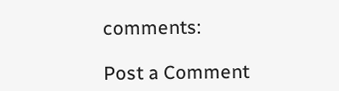comments:

Post a Comment